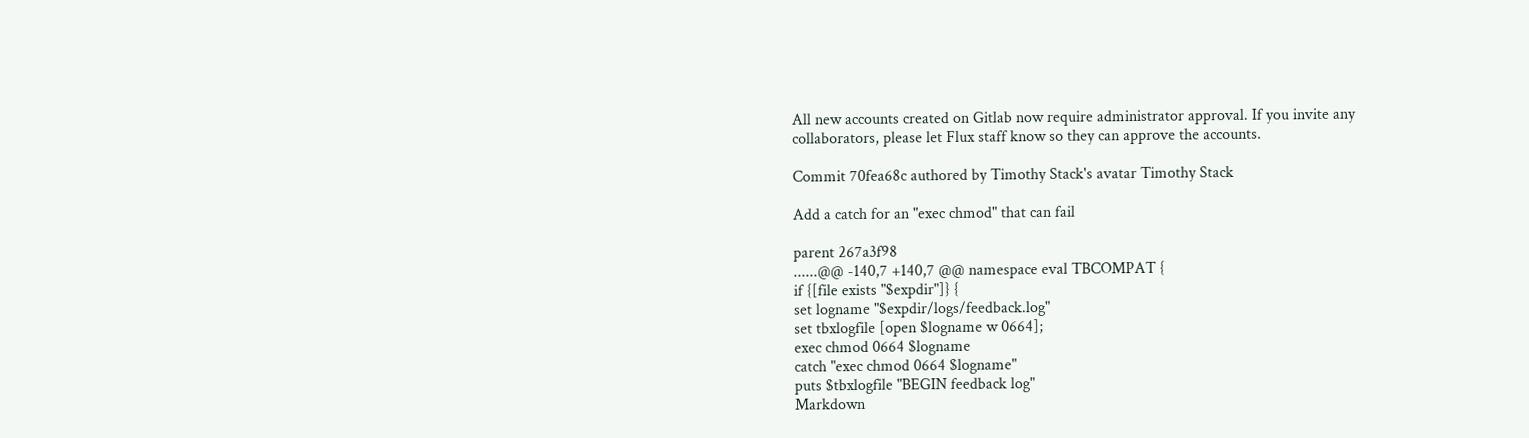All new accounts created on Gitlab now require administrator approval. If you invite any collaborators, please let Flux staff know so they can approve the accounts.

Commit 70fea68c authored by Timothy Stack's avatar Timothy Stack

Add a catch for an "exec chmod" that can fail

parent 267a3f98
......@@ -140,7 +140,7 @@ namespace eval TBCOMPAT {
if {[file exists "$expdir"]} {
set logname "$expdir/logs/feedback.log"
set tbxlogfile [open $logname w 0664];
exec chmod 0664 $logname
catch "exec chmod 0664 $logname"
puts $tbxlogfile "BEGIN feedback log"
Markdown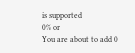is supported
0% or
You are about to add 0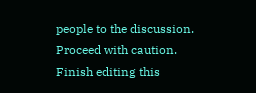people to the discussion. Proceed with caution.
Finish editing this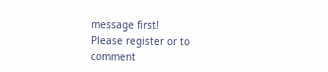message first!
Please register or to comment